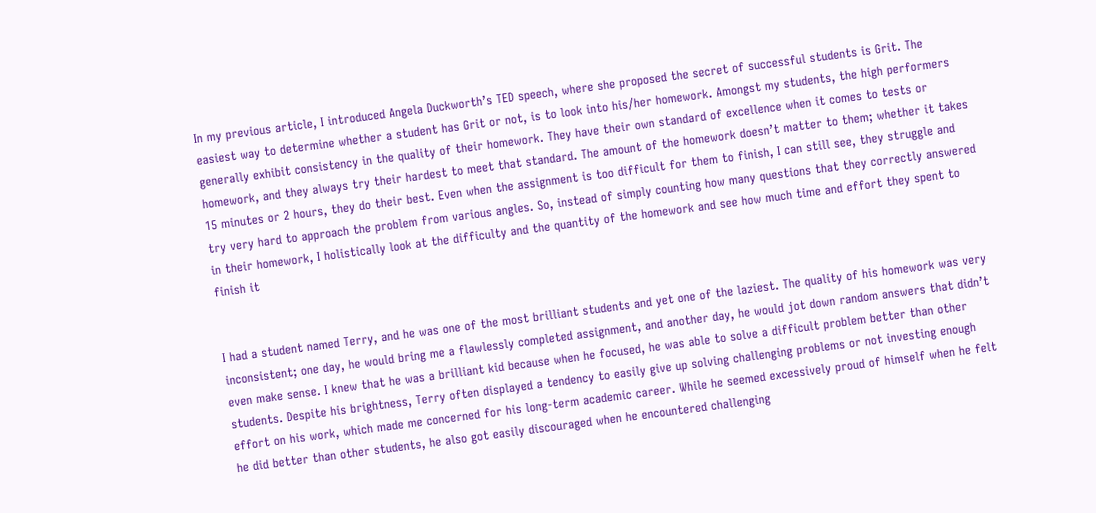In my previous article, I introduced Angela Duckworth’s TED speech, where she proposed the secret of successful students is Grit. The easiest way to determine whether a student has Grit or not, is to look into his/her homework. Amongst my students, the high performers generally exhibit consistency in the quality of their homework. They have their own standard of excellence when it comes to tests or homework, and they always try their hardest to meet that standard. The amount of the homework doesn’t matter to them; whether it takes 15 minutes or 2 hours, they do their best. Even when the assignment is too difficult for them to finish, I can still see, they struggle and try very hard to approach the problem from various angles. So, instead of simply counting how many questions that they correctly answered in their homework, I holistically look at the difficulty and the quantity of the homework and see how much time and effort they spent to finish it


I had a student named Terry, and he was one of the most brilliant students and yet one of the laziest. The quality of his homework was very inconsistent; one day, he would bring me a flawlessly completed assignment, and another day, he would jot down random answers that didn’t even make sense. I knew that he was a brilliant kid because when he focused, he was able to solve a difficult problem better than other students. Despite his brightness, Terry often displayed a tendency to easily give up solving challenging problems or not investing enough effort on his work, which made me concerned for his long-term academic career. While he seemed excessively proud of himself when he felt he did better than other students, he also got easily discouraged when he encountered challenging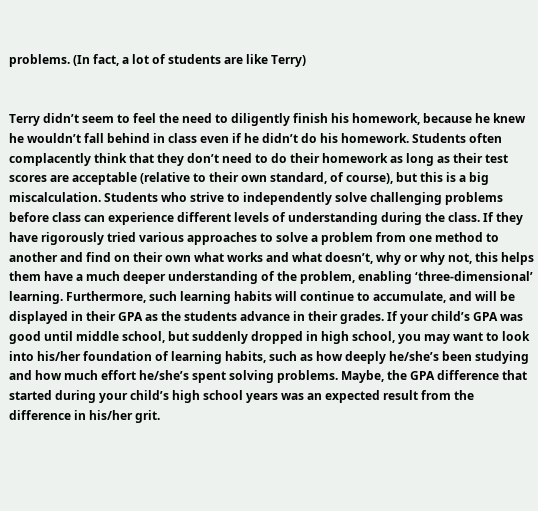problems. (In fact, a lot of students are like Terry)


Terry didn’t seem to feel the need to diligently finish his homework, because he knew he wouldn’t fall behind in class even if he didn’t do his homework. Students often complacently think that they don’t need to do their homework as long as their test scores are acceptable (relative to their own standard, of course), but this is a big miscalculation. Students who strive to independently solve challenging problems before class can experience different levels of understanding during the class. If they have rigorously tried various approaches to solve a problem from one method to another and find on their own what works and what doesn’t, why or why not, this helps them have a much deeper understanding of the problem, enabling ‘three-dimensional’ learning. Furthermore, such learning habits will continue to accumulate, and will be displayed in their GPA as the students advance in their grades. If your child’s GPA was good until middle school, but suddenly dropped in high school, you may want to look into his/her foundation of learning habits, such as how deeply he/she’s been studying and how much effort he/she’s spent solving problems. Maybe, the GPA difference that started during your child’s high school years was an expected result from the difference in his/her grit.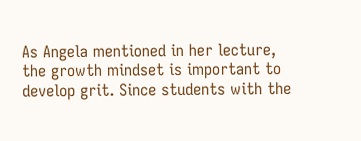As Angela mentioned in her lecture, the growth mindset is important to develop grit. Since students with the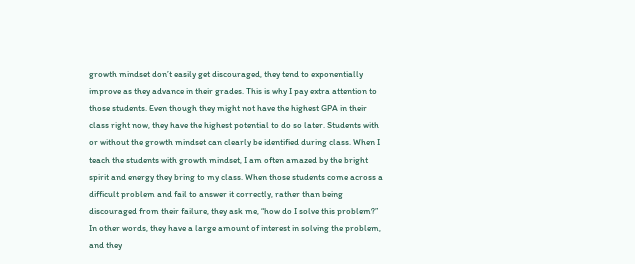growth mindset don’t easily get discouraged, they tend to exponentially improve as they advance in their grades. This is why I pay extra attention to those students. Even though they might not have the highest GPA in their class right now, they have the highest potential to do so later. Students with or without the growth mindset can clearly be identified during class. When I teach the students with growth mindset, I am often amazed by the bright spirit and energy they bring to my class. When those students come across a difficult problem and fail to answer it correctly, rather than being discouraged from their failure, they ask me, “how do I solve this problem?” In other words, they have a large amount of interest in solving the problem, and they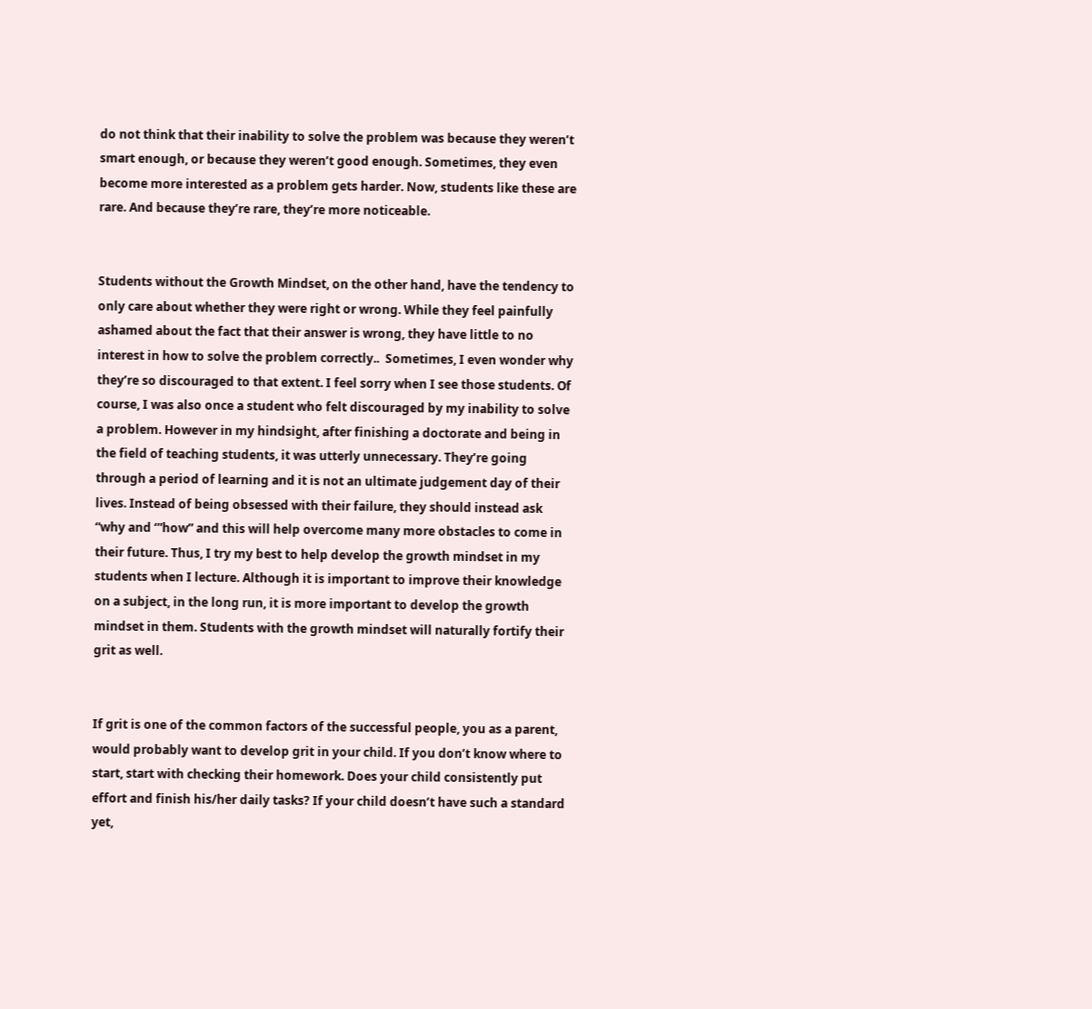do not think that their inability to solve the problem was because they weren’t smart enough, or because they weren’t good enough. Sometimes, they even become more interested as a problem gets harder. Now, students like these are rare. And because they’re rare, they’re more noticeable.


Students without the Growth Mindset, on the other hand, have the tendency to only care about whether they were right or wrong. While they feel painfully ashamed about the fact that their answer is wrong, they have little to no interest in how to solve the problem correctly..  Sometimes, I even wonder why they’re so discouraged to that extent. I feel sorry when I see those students. Of course, I was also once a student who felt discouraged by my inability to solve a problem. However in my hindsight, after finishing a doctorate and being in the field of teaching students, it was utterly unnecessary. They’re going through a period of learning and it is not an ultimate judgement day of their lives. Instead of being obsessed with their failure, they should instead ask “why and ‘”how” and this will help overcome many more obstacles to come in their future. Thus, I try my best to help develop the growth mindset in my students when I lecture. Although it is important to improve their knowledge on a subject, in the long run, it is more important to develop the growth mindset in them. Students with the growth mindset will naturally fortify their grit as well.


If grit is one of the common factors of the successful people, you as a parent, would probably want to develop grit in your child. If you don’t know where to start, start with checking their homework. Does your child consistently put effort and finish his/her daily tasks? If your child doesn’t have such a standard yet,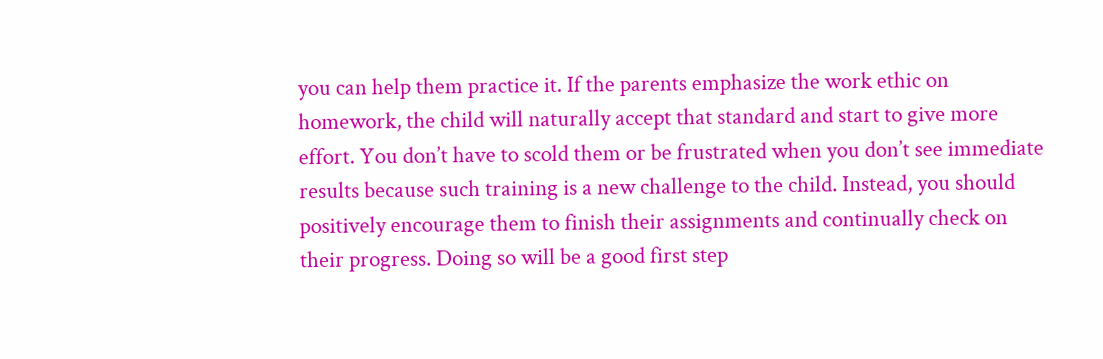you can help them practice it. If the parents emphasize the work ethic on homework, the child will naturally accept that standard and start to give more effort. You don’t have to scold them or be frustrated when you don’t see immediate results because such training is a new challenge to the child. Instead, you should positively encourage them to finish their assignments and continually check on their progress. Doing so will be a good first step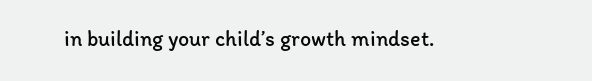in building your child’s growth mindset.